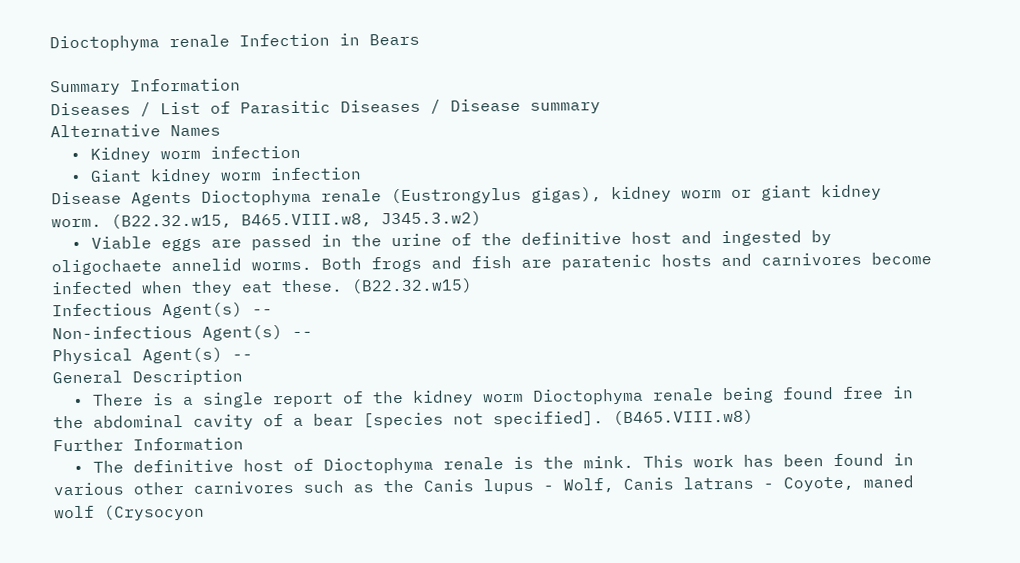Dioctophyma renale Infection in Bears

Summary Information
Diseases / List of Parasitic Diseases / Disease summary
Alternative Names
  • Kidney worm infection
  • Giant kidney worm infection
Disease Agents Dioctophyma renale (Eustrongylus gigas), kidney worm or giant kidney worm. (B22.32.w15, B465.VIII.w8, J345.3.w2)
  • Viable eggs are passed in the urine of the definitive host and ingested by oligochaete annelid worms. Both frogs and fish are paratenic hosts and carnivores become infected when they eat these. (B22.32.w15)
Infectious Agent(s) --
Non-infectious Agent(s) --
Physical Agent(s) --
General Description
  • There is a single report of the kidney worm Dioctophyma renale being found free in the abdominal cavity of a bear [species not specified]. (B465.VIII.w8)
Further Information
  • The definitive host of Dioctophyma renale is the mink. This work has been found in various other carnivores such as the Canis lupus - Wolf, Canis latrans - Coyote, maned wolf (Crysocyon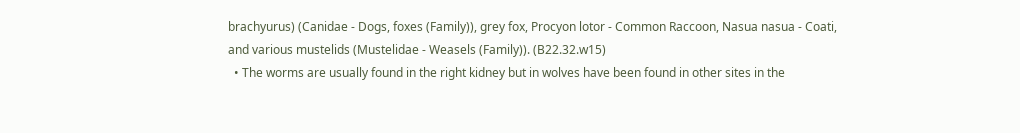brachyurus) (Canidae - Dogs, foxes (Family)), grey fox, Procyon lotor - Common Raccoon, Nasua nasua - Coati, and various mustelids (Mustelidae - Weasels (Family)). (B22.32.w15)
  • The worms are usually found in the right kidney but in wolves have been found in other sites in the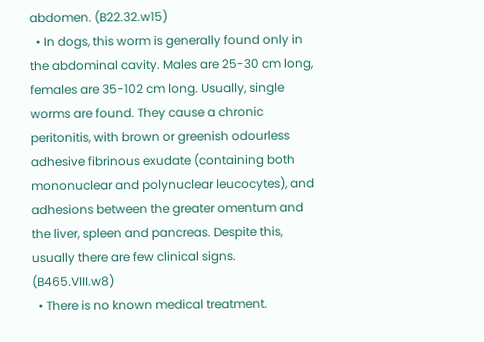abdomen. (B22.32.w15)
  • In dogs, this worm is generally found only in the abdominal cavity. Males are 25-30 cm long, females are 35-102 cm long. Usually, single worms are found. They cause a chronic peritonitis, with brown or greenish odourless adhesive fibrinous exudate (containing both mononuclear and polynuclear leucocytes), and adhesions between the greater omentum and the liver, spleen and pancreas. Despite this, usually there are few clinical signs. (B465.VIII.w8)
  • There is no known medical treatment.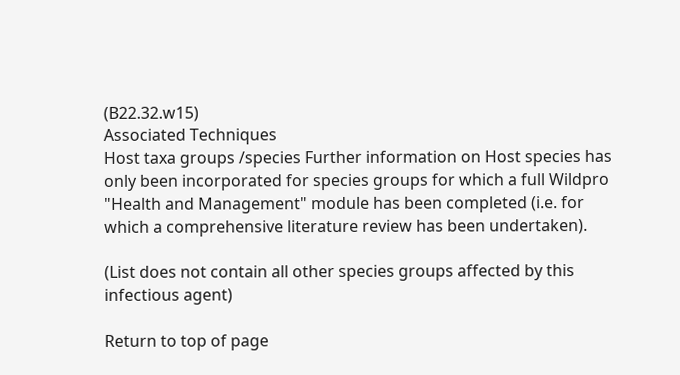(B22.32.w15)
Associated Techniques
Host taxa groups /species Further information on Host species has only been incorporated for species groups for which a full Wildpro "Health and Management" module has been completed (i.e. for which a comprehensive literature review has been undertaken).

(List does not contain all other species groups affected by this infectious agent)

Return to top of page